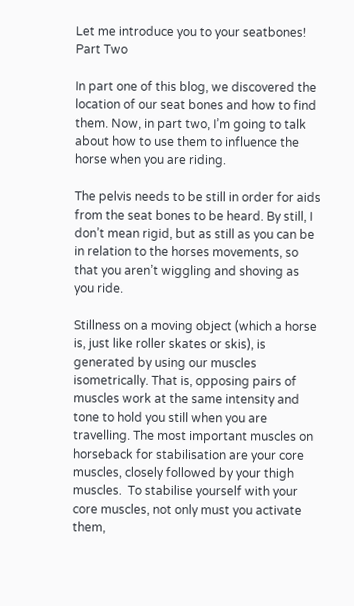Let me introduce you to your seatbones! Part Two

In part one of this blog, we discovered the location of our seat bones and how to find them. Now, in part two, I’m going to talk about how to use them to influence the horse when you are riding.

The pelvis needs to be still in order for aids from the seat bones to be heard. By still, I don’t mean rigid, but as still as you can be in relation to the horses movements, so that you aren’t wiggling and shoving as you ride.

Stillness on a moving object (which a horse is, just like roller skates or skis), is generated by using our muscles isometrically. That is, opposing pairs of muscles work at the same intensity and tone to hold you still when you are travelling. The most important muscles on horseback for stabilisation are your core muscles, closely followed by your thigh muscles.  To stabilise yourself with your core muscles, not only must you activate them,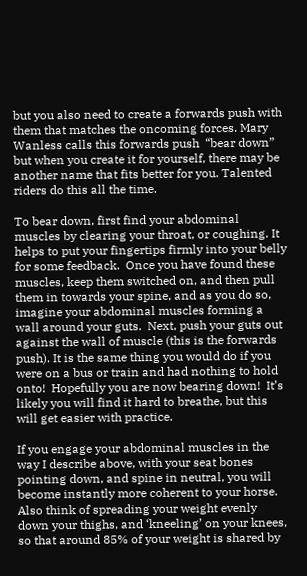but you also need to create a forwards push with them that matches the oncoming forces. Mary Wanless calls this forwards push  “bear down” but when you create it for yourself, there may be another name that fits better for you. Talented riders do this all the time.

To bear down, first find your abdominal muscles by clearing your throat, or coughing. It helps to put your fingertips firmly into your belly for some feedback.  Once you have found these muscles, keep them switched on, and then pull them in towards your spine, and as you do so, imagine your abdominal muscles forming a wall around your guts.  Next, push your guts out against the wall of muscle (this is the forwards push). It is the same thing you would do if you were on a bus or train and had nothing to hold onto!  Hopefully you are now bearing down!  It’s likely you will find it hard to breathe, but this will get easier with practice.

If you engage your abdominal muscles in the way I describe above, with your seat bones pointing down, and spine in neutral, you will become instantly more coherent to your horse.  Also think of spreading your weight evenly down your thighs, and ‘kneeling’ on your knees, so that around 85% of your weight is shared by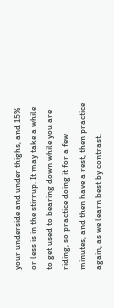your underside and under thighs, and 15% or less is in the stirrup. It may take a while to get used to bearing down while you are riding, so practice doing it for a few minutes, and then have a rest, then practice again, as we learn best by contrast.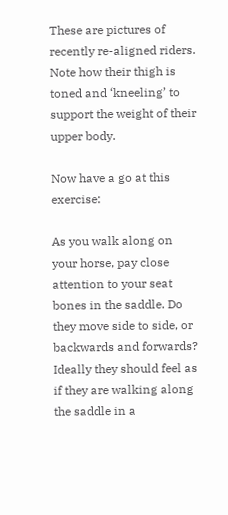These are pictures of recently re-aligned riders. Note how their thigh is toned and ‘kneeling’ to support the weight of their upper body.

Now have a go at this exercise:

As you walk along on your horse, pay close attention to your seat bones in the saddle. Do they move side to side, or backwards and forwards? Ideally they should feel as if they are walking along the saddle in a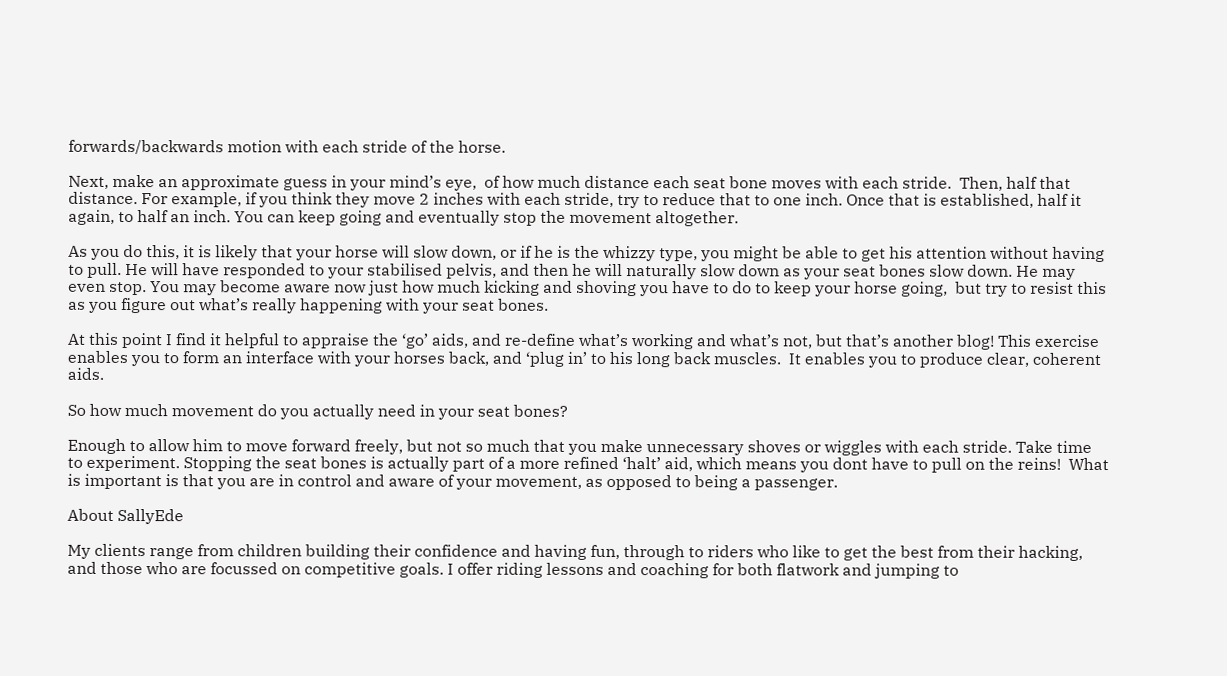forwards/backwards motion with each stride of the horse.

Next, make an approximate guess in your mind’s eye,  of how much distance each seat bone moves with each stride.  Then, half that distance. For example, if you think they move 2 inches with each stride, try to reduce that to one inch. Once that is established, half it again, to half an inch. You can keep going and eventually stop the movement altogether.

As you do this, it is likely that your horse will slow down, or if he is the whizzy type, you might be able to get his attention without having to pull. He will have responded to your stabilised pelvis, and then he will naturally slow down as your seat bones slow down. He may even stop. You may become aware now just how much kicking and shoving you have to do to keep your horse going,  but try to resist this as you figure out what’s really happening with your seat bones.

At this point I find it helpful to appraise the ‘go’ aids, and re-define what’s working and what’s not, but that’s another blog! This exercise enables you to form an interface with your horses back, and ‘plug in’ to his long back muscles.  It enables you to produce clear, coherent aids.

So how much movement do you actually need in your seat bones?

Enough to allow him to move forward freely, but not so much that you make unnecessary shoves or wiggles with each stride. Take time to experiment. Stopping the seat bones is actually part of a more refined ‘halt’ aid, which means you dont have to pull on the reins!  What is important is that you are in control and aware of your movement, as opposed to being a passenger.

About SallyEde

My clients range from children building their confidence and having fun, through to riders who like to get the best from their hacking, and those who are focussed on competitive goals. I offer riding lessons and coaching for both flatwork and jumping to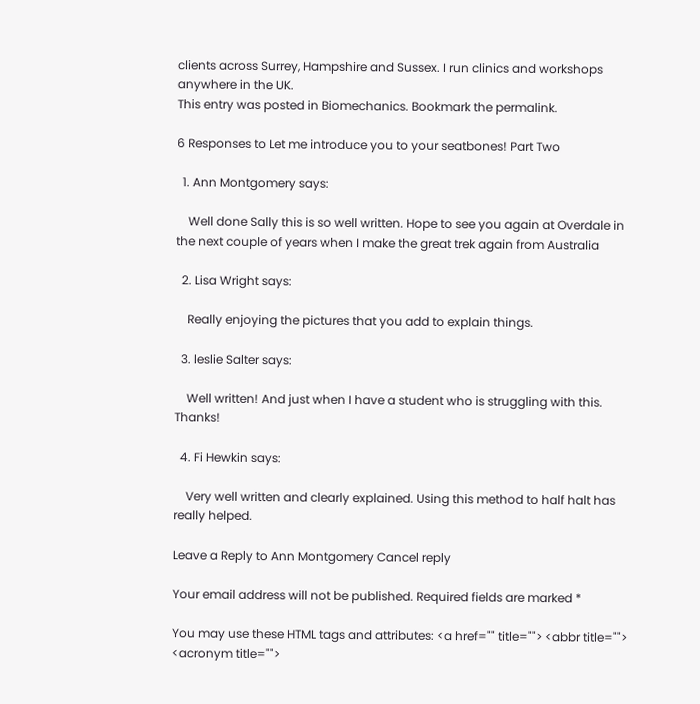clients across Surrey, Hampshire and Sussex. I run clinics and workshops anywhere in the UK.
This entry was posted in Biomechanics. Bookmark the permalink.

6 Responses to Let me introduce you to your seatbones! Part Two

  1. Ann Montgomery says:

    Well done Sally this is so well written. Hope to see you again at Overdale in the next couple of years when I make the great trek again from Australia

  2. Lisa Wright says:

    Really enjoying the pictures that you add to explain things.

  3. leslie Salter says:

    Well written! And just when I have a student who is struggling with this. Thanks!

  4. Fi Hewkin says:

    Very well written and clearly explained. Using this method to half halt has really helped.

Leave a Reply to Ann Montgomery Cancel reply

Your email address will not be published. Required fields are marked *

You may use these HTML tags and attributes: <a href="" title=""> <abbr title=""> <acronym title="">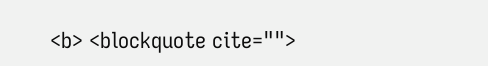<b> <blockquote cite="">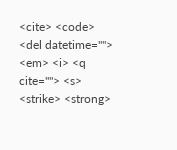<cite> <code> <del datetime=""> <em> <i> <q cite=""> <s> <strike> <strong>